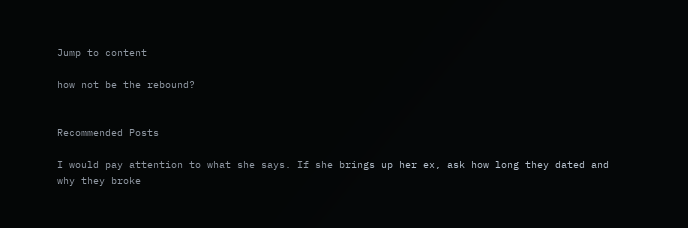Jump to content

how not be the rebound?


Recommended Posts

I would pay attention to what she says. If she brings up her ex, ask how long they dated and why they broke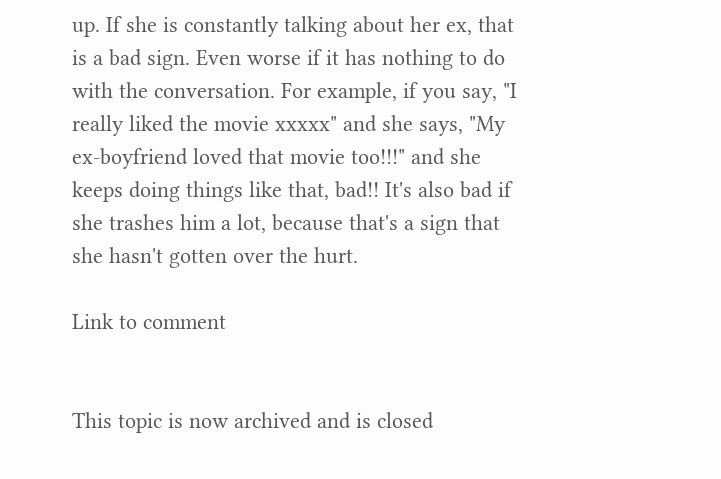up. If she is constantly talking about her ex, that is a bad sign. Even worse if it has nothing to do with the conversation. For example, if you say, "I really liked the movie xxxxx" and she says, "My ex-boyfriend loved that movie too!!!" and she keeps doing things like that, bad!! It's also bad if she trashes him a lot, because that's a sign that she hasn't gotten over the hurt.

Link to comment


This topic is now archived and is closed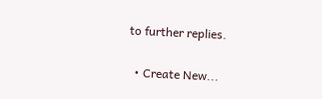to further replies.

  • Create New...